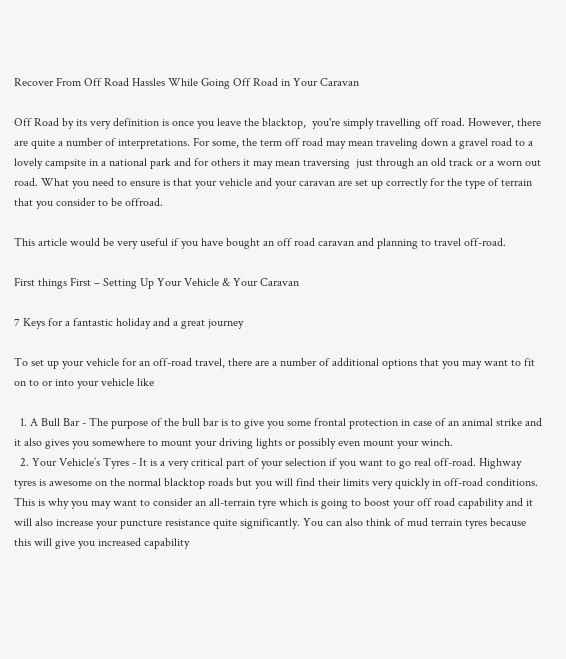Recover From Off Road Hassles While Going Off Road in Your Caravan

Off Road by its very definition is once you leave the blacktop,  you're simply travelling off road. However, there are quite a number of interpretations. For some, the term off road may mean traveling down a gravel road to a lovely campsite in a national park and for others it may mean traversing  just through an old track or a worn out road. What you need to ensure is that your vehicle and your caravan are set up correctly for the type of terrain that you consider to be offroad.

This article would be very useful if you have bought an off road caravan and planning to travel off-road.

First things First – Setting Up Your Vehicle & Your Caravan

7 Keys for a fantastic holiday and a great journey

To set up your vehicle for an off-road travel, there are a number of additional options that you may want to fit on to or into your vehicle like

  1. A Bull Bar - The purpose of the bull bar is to give you some frontal protection in case of an animal strike and it also gives you somewhere to mount your driving lights or possibly even mount your winch.
  2. Your Vehicle’s Tyres - It is a very critical part of your selection if you want to go real off-road. Highway tyres is awesome on the normal blacktop roads but you will find their limits very quickly in off-road conditions. This is why you may want to consider an all-terrain tyre which is going to boost your off road capability and it will also increase your puncture resistance quite significantly. You can also think of mud terrain tyres because this will give you increased capability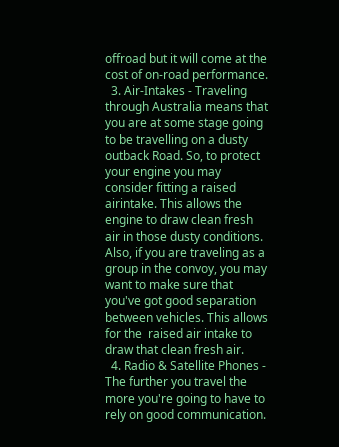offroad but it will come at the cost of on-road performance.
  3. Air-Intakes - Traveling through Australia means that you are at some stage going to be travelling on a dusty outback Road. So, to protect your engine you may consider fitting a raised airintake. This allows the engine to draw clean fresh air in those dusty conditions. Also, if you are traveling as a group in the convoy, you may want to make sure that you've got good separation between vehicles. This allows for the  raised air intake to draw that clean fresh air.
  4. Radio & Satellite Phones - The further you travel the more you're going to have to rely on good communication.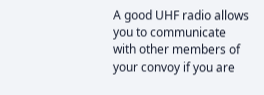A good UHF radio allows you to communicate with other members of your convoy if you are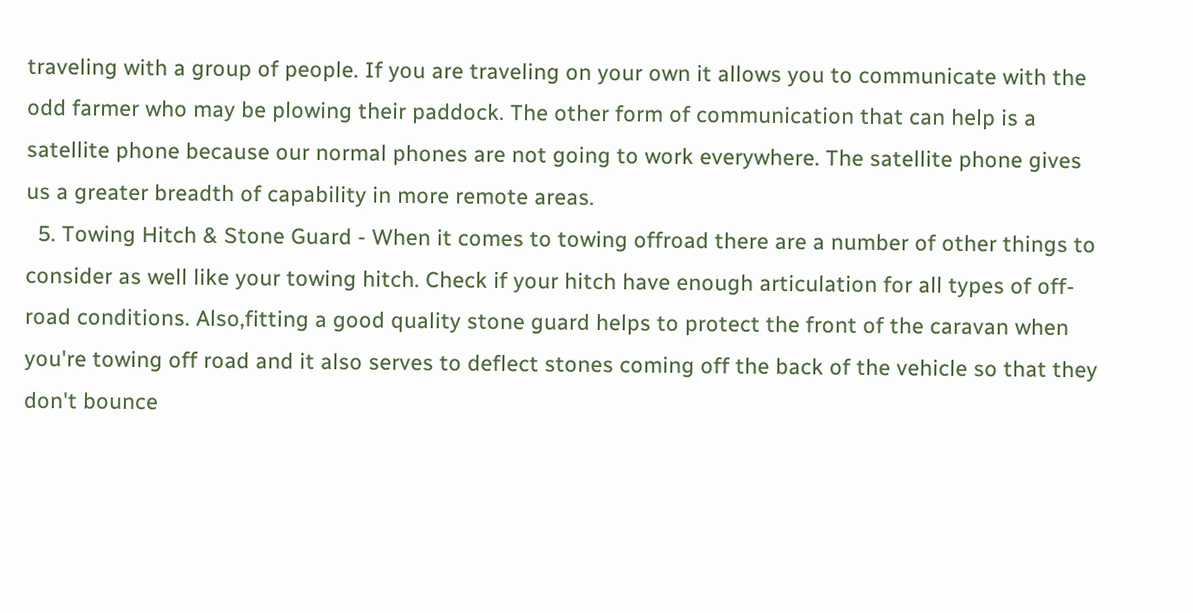traveling with a group of people. If you are traveling on your own it allows you to communicate with the odd farmer who may be plowing their paddock. The other form of communication that can help is a satellite phone because our normal phones are not going to work everywhere. The satellite phone gives us a greater breadth of capability in more remote areas.
  5. Towing Hitch & Stone Guard - When it comes to towing offroad there are a number of other things to consider as well like your towing hitch. Check if your hitch have enough articulation for all types of off-road conditions. Also,fitting a good quality stone guard helps to protect the front of the caravan when you're towing off road and it also serves to deflect stones coming off the back of the vehicle so that they don't bounce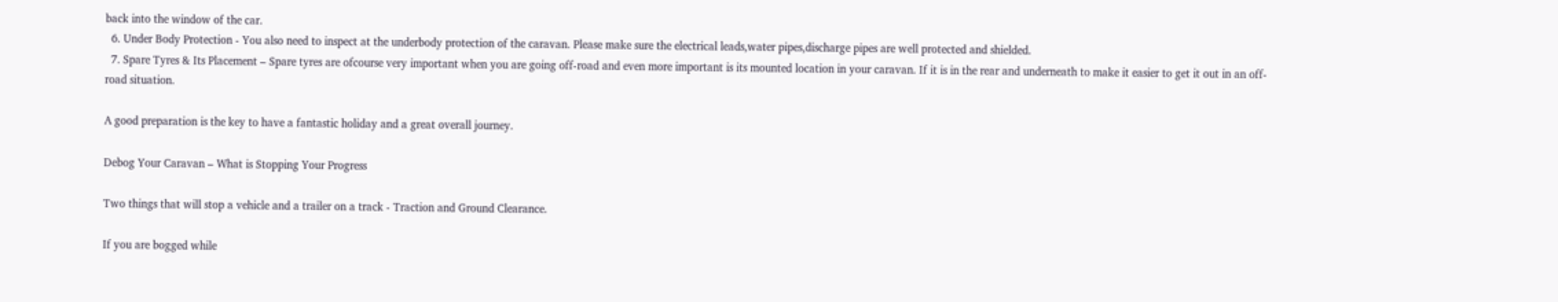back into the window of the car.
  6. Under Body Protection - You also need to inspect at the underbody protection of the caravan. Please make sure the electrical leads,water pipes,discharge pipes are well protected and shielded.
  7. Spare Tyres & Its Placement – Spare tyres are ofcourse very important when you are going off-road and even more important is its mounted location in your caravan. If it is in the rear and underneath to make it easier to get it out in an off-road situation.

A good preparation is the key to have a fantastic holiday and a great overall journey.

Debog Your Caravan – What is Stopping Your Progress

Two things that will stop a vehicle and a trailer on a track - Traction and Ground Clearance.

If you are bogged while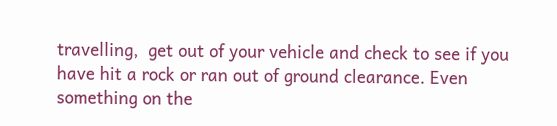travelling,  get out of your vehicle and check to see if you have hit a rock or ran out of ground clearance. Even something on the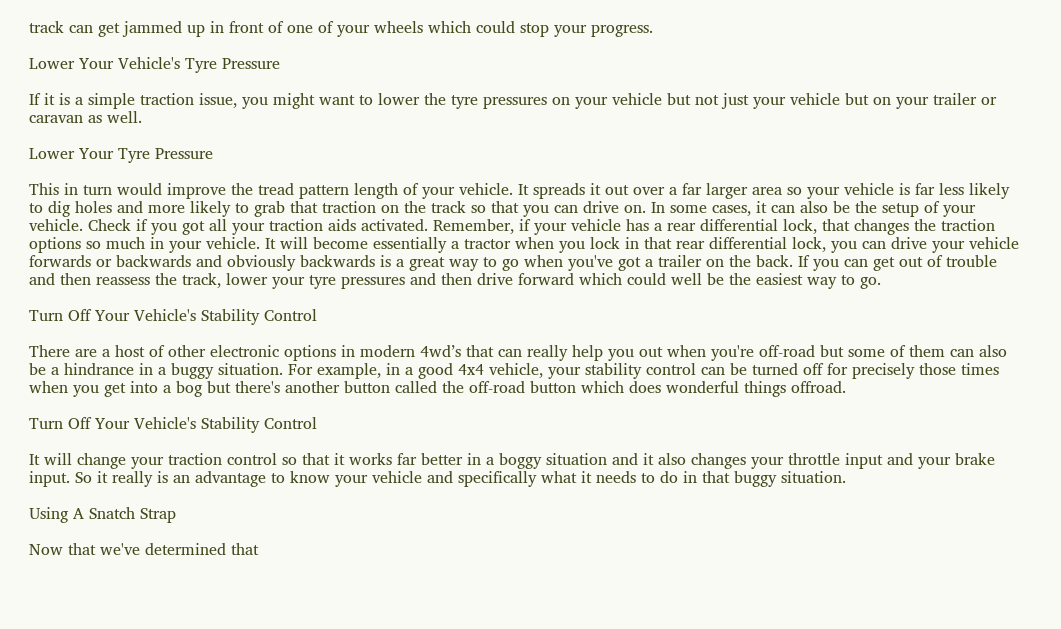track can get jammed up in front of one of your wheels which could stop your progress.

Lower Your Vehicle's Tyre Pressure

If it is a simple traction issue, you might want to lower the tyre pressures on your vehicle but not just your vehicle but on your trailer or caravan as well.

Lower Your Tyre Pressure

This in turn would improve the tread pattern length of your vehicle. It spreads it out over a far larger area so your vehicle is far less likely to dig holes and more likely to grab that traction on the track so that you can drive on. In some cases, it can also be the setup of your vehicle. Check if you got all your traction aids activated. Remember, if your vehicle has a rear differential lock, that changes the traction options so much in your vehicle. It will become essentially a tractor when you lock in that rear differential lock, you can drive your vehicle forwards or backwards and obviously backwards is a great way to go when you've got a trailer on the back. If you can get out of trouble and then reassess the track, lower your tyre pressures and then drive forward which could well be the easiest way to go.

Turn Off Your Vehicle's Stability Control

There are a host of other electronic options in modern 4wd’s that can really help you out when you're off-road but some of them can also be a hindrance in a buggy situation. For example, in a good 4x4 vehicle, your stability control can be turned off for precisely those times when you get into a bog but there's another button called the off-road button which does wonderful things offroad.

Turn Off Your Vehicle's Stability Control

It will change your traction control so that it works far better in a boggy situation and it also changes your throttle input and your brake input. So it really is an advantage to know your vehicle and specifically what it needs to do in that buggy situation.

Using A Snatch Strap

Now that we've determined that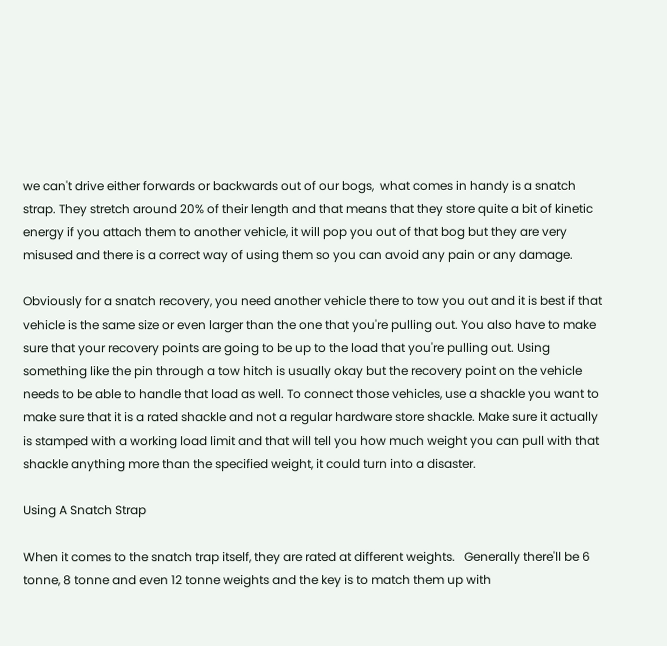we can't drive either forwards or backwards out of our bogs,  what comes in handy is a snatch strap. They stretch around 20% of their length and that means that they store quite a bit of kinetic energy if you attach them to another vehicle, it will pop you out of that bog but they are very misused and there is a correct way of using them so you can avoid any pain or any damage.

Obviously for a snatch recovery, you need another vehicle there to tow you out and it is best if that vehicle is the same size or even larger than the one that you're pulling out. You also have to make sure that your recovery points are going to be up to the load that you're pulling out. Using something like the pin through a tow hitch is usually okay but the recovery point on the vehicle needs to be able to handle that load as well. To connect those vehicles, use a shackle you want to make sure that it is a rated shackle and not a regular hardware store shackle. Make sure it actually is stamped with a working load limit and that will tell you how much weight you can pull with that shackle anything more than the specified weight, it could turn into a disaster.

Using A Snatch Strap

When it comes to the snatch trap itself, they are rated at different weights.   Generally there'll be 6 tonne, 8 tonne and even 12 tonne weights and the key is to match them up with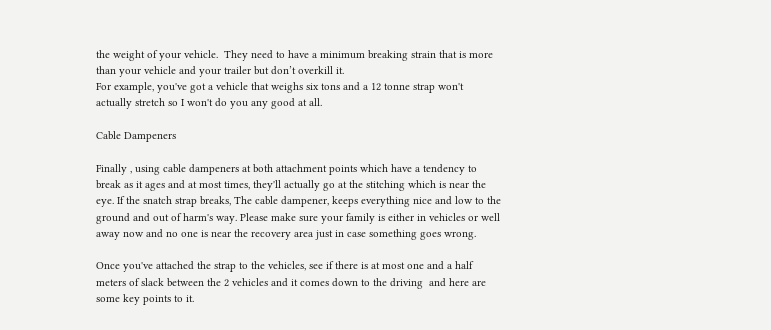the weight of your vehicle.  They need to have a minimum breaking strain that is more than your vehicle and your trailer but don’t overkill it.
For example, you've got a vehicle that weighs six tons and a 12 tonne strap won't actually stretch so I won't do you any good at all.

Cable Dampeners

Finally , using cable dampeners at both attachment points which have a tendency to break as it ages and at most times, they'll actually go at the stitching which is near the eye. If the snatch strap breaks, The cable dampener, keeps everything nice and low to the ground and out of harm's way. Please make sure your family is either in vehicles or well away now and no one is near the recovery area just in case something goes wrong.

Once you've attached the strap to the vehicles, see if there is at most one and a half meters of slack between the 2 vehicles and it comes down to the driving  and here are some key points to it.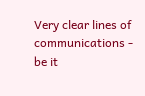Very clear lines of communications - be it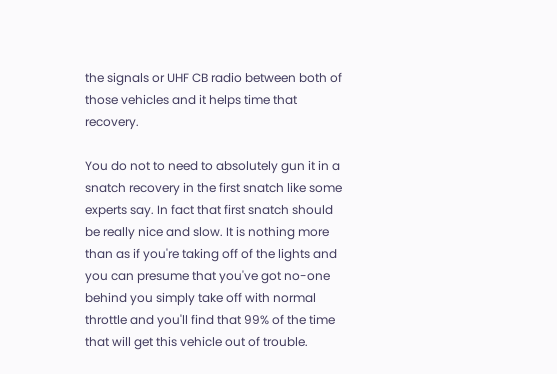the signals or UHF CB radio between both of those vehicles and it helps time that recovery.

You do not to need to absolutely gun it in a snatch recovery in the first snatch like some experts say. In fact that first snatch should be really nice and slow. It is nothing more than as if you're taking off of the lights and you can presume that you've got no-one behind you simply take off with normal throttle and you'll find that 99% of the time that will get this vehicle out of trouble.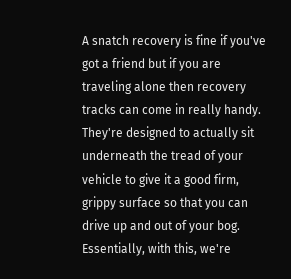A snatch recovery is fine if you've got a friend but if you are traveling alone then recovery tracks can come in really handy. They're designed to actually sit underneath the tread of your vehicle to give it a good firm, grippy surface so that you can drive up and out of your bog. Essentially, with this, we're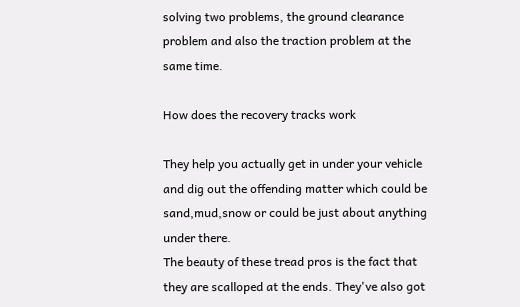solving two problems, the ground clearance problem and also the traction problem at the same time.

How does the recovery tracks work

They help you actually get in under your vehicle and dig out the offending matter which could be sand,mud,snow or could be just about anything under there.
The beauty of these tread pros is the fact that they are scalloped at the ends. They've also got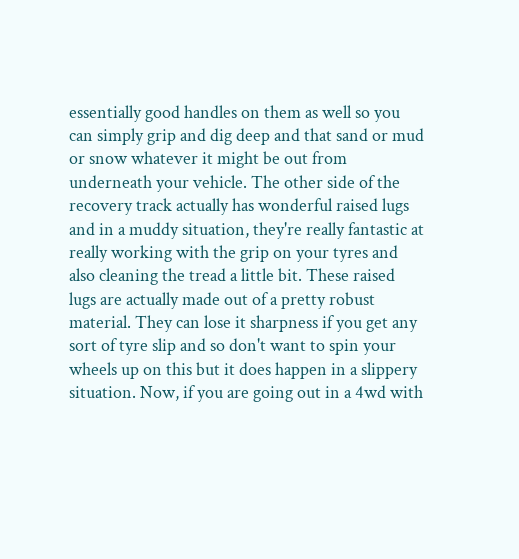essentially good handles on them as well so you can simply grip and dig deep and that sand or mud or snow whatever it might be out from underneath your vehicle. The other side of the recovery track actually has wonderful raised lugs and in a muddy situation, they're really fantastic at really working with the grip on your tyres and also cleaning the tread a little bit. These raised lugs are actually made out of a pretty robust material. They can lose it sharpness if you get any sort of tyre slip and so don't want to spin your wheels up on this but it does happen in a slippery situation. Now, if you are going out in a 4wd with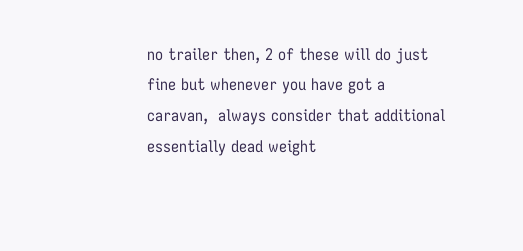no trailer then, 2 of these will do just fine but whenever you have got a caravan,  always consider that additional essentially dead weight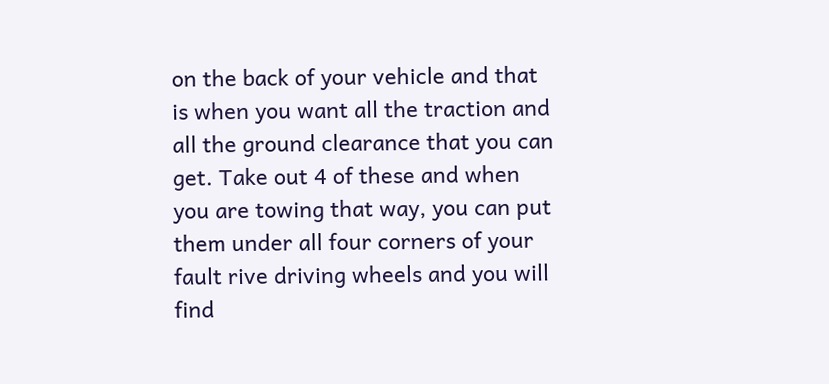on the back of your vehicle and that is when you want all the traction and all the ground clearance that you can get. Take out 4 of these and when you are towing that way, you can put them under all four corners of your fault rive driving wheels and you will find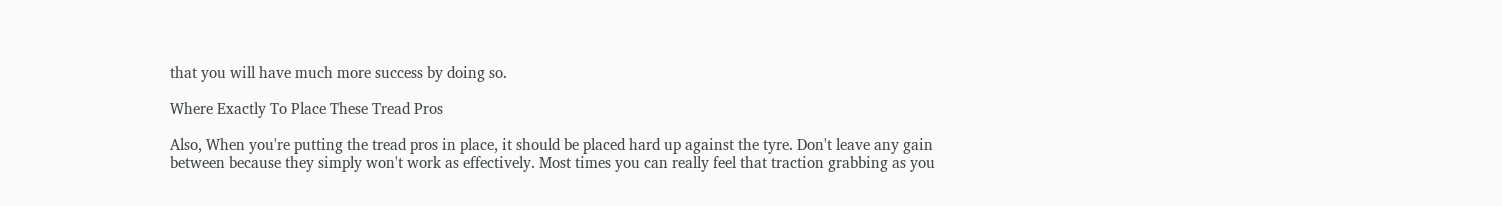that you will have much more success by doing so.

Where Exactly To Place These Tread Pros

Also, When you're putting the tread pros in place, it should be placed hard up against the tyre. Don't leave any gain between because they simply won't work as effectively. Most times you can really feel that traction grabbing as you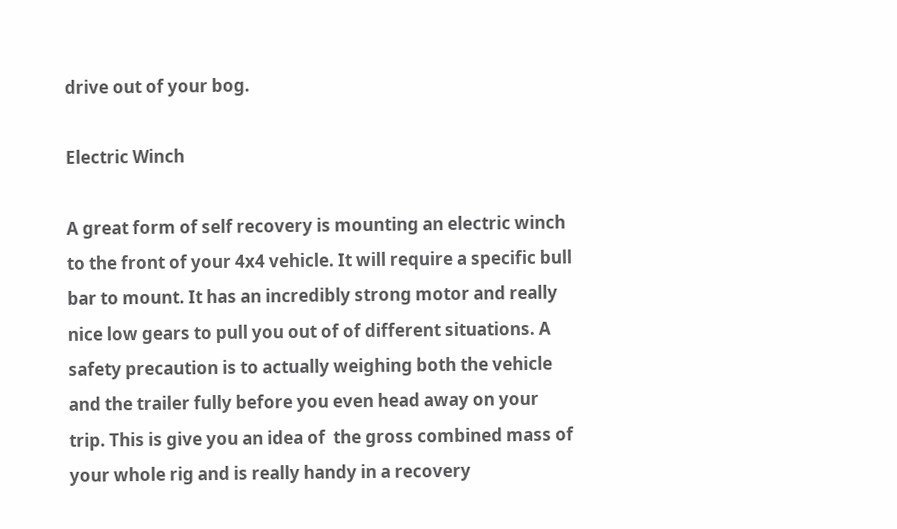drive out of your bog.

Electric Winch

A great form of self recovery is mounting an electric winch to the front of your 4x4 vehicle. It will require a specific bull bar to mount. It has an incredibly strong motor and really nice low gears to pull you out of of different situations. A safety precaution is to actually weighing both the vehicle and the trailer fully before you even head away on your trip. This is give you an idea of  the gross combined mass of your whole rig and is really handy in a recovery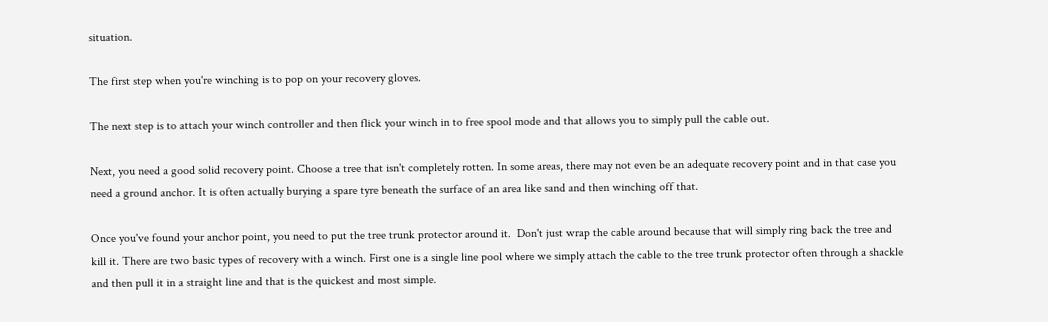situation.

The first step when you're winching is to pop on your recovery gloves.

The next step is to attach your winch controller and then flick your winch in to free spool mode and that allows you to simply pull the cable out.

Next, you need a good solid recovery point. Choose a tree that isn't completely rotten. In some areas, there may not even be an adequate recovery point and in that case you need a ground anchor. It is often actually burying a spare tyre beneath the surface of an area like sand and then winching off that.

Once you've found your anchor point, you need to put the tree trunk protector around it.  Don't just wrap the cable around because that will simply ring back the tree and kill it. There are two basic types of recovery with a winch. First one is a single line pool where we simply attach the cable to the tree trunk protector often through a shackle and then pull it in a straight line and that is the quickest and most simple.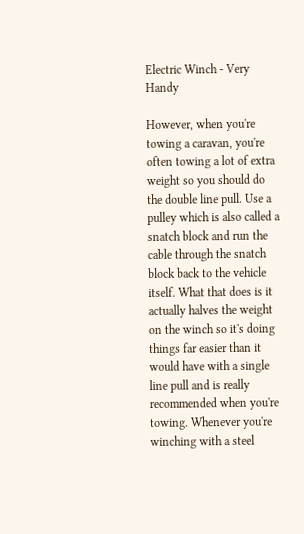Electric Winch - Very Handy

However, when you're towing a caravan, you're often towing a lot of extra weight so you should do the double line pull. Use a pulley which is also called a snatch block and run the cable through the snatch block back to the vehicle itself. What that does is it actually halves the weight on the winch so it's doing things far easier than it would have with a single line pull and is really recommended when you're towing. Whenever you're winching with a steel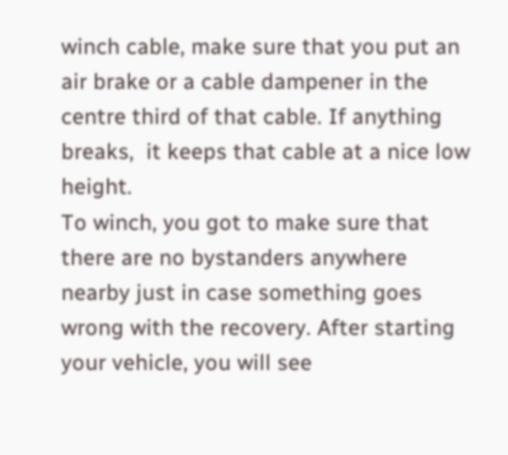winch cable, make sure that you put an air brake or a cable dampener in the centre third of that cable. If anything breaks,  it keeps that cable at a nice low height.
To winch, you got to make sure that there are no bystanders anywhere nearby just in case something goes wrong with the recovery. After starting your vehicle, you will see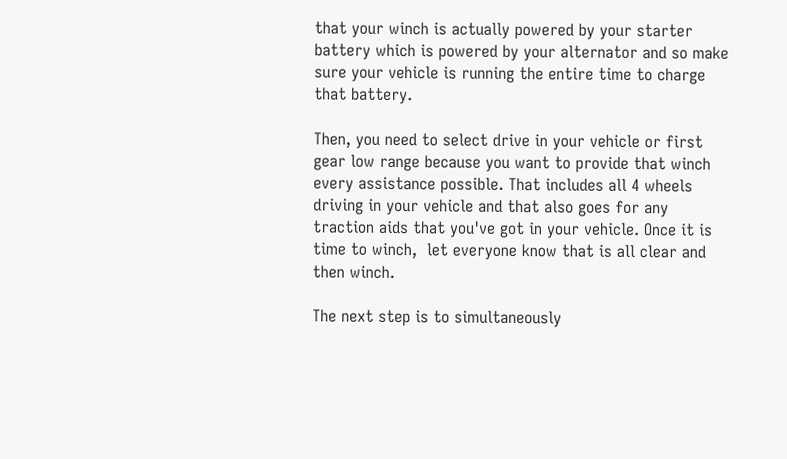that your winch is actually powered by your starter battery which is powered by your alternator and so make sure your vehicle is running the entire time to charge that battery.

Then, you need to select drive in your vehicle or first gear low range because you want to provide that winch every assistance possible. That includes all 4 wheels driving in your vehicle and that also goes for any traction aids that you've got in your vehicle. Once it is time to winch,  let everyone know that is all clear and then winch.

The next step is to simultaneously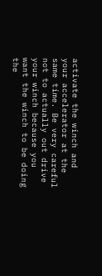activate the winch and your accelerator at the same time. Be very careful not to actually out drive your winch because you want the winch to be doing the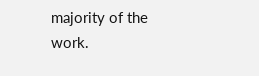majority of the work.